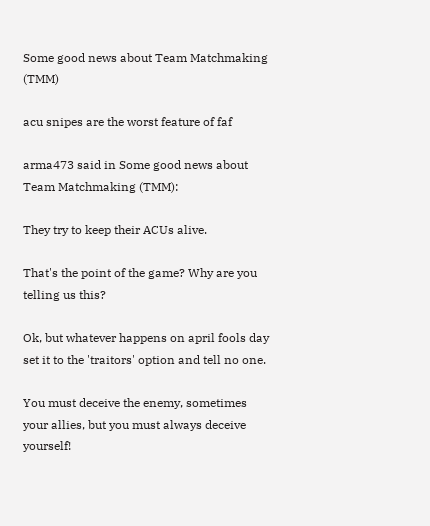Some good news about Team Matchmaking (TMM)

acu snipes are the worst feature of faf

arma473 said in Some good news about Team Matchmaking (TMM):

They try to keep their ACUs alive.

That's the point of the game? Why are you telling us this?

Ok, but whatever happens on april fools day set it to the 'traitors' option and tell no one.

You must deceive the enemy, sometimes your allies, but you must always deceive yourself!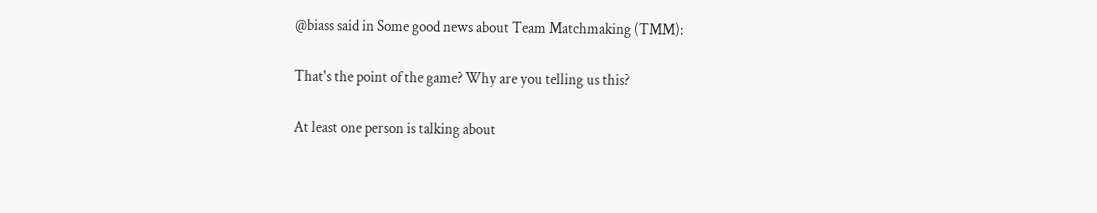@biass said in Some good news about Team Matchmaking (TMM):

That's the point of the game? Why are you telling us this?

At least one person is talking about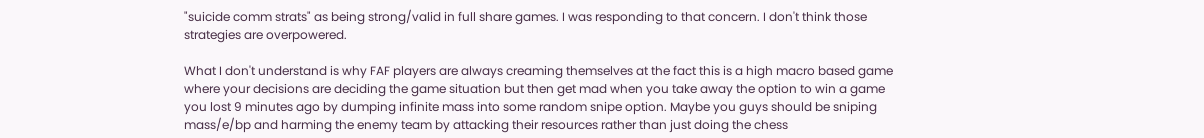"suicide comm strats" as being strong/valid in full share games. I was responding to that concern. I don't think those strategies are overpowered.

What I don't understand is why FAF players are always creaming themselves at the fact this is a high macro based game where your decisions are deciding the game situation but then get mad when you take away the option to win a game you lost 9 minutes ago by dumping infinite mass into some random snipe option. Maybe you guys should be sniping mass/e/bp and harming the enemy team by attacking their resources rather than just doing the chess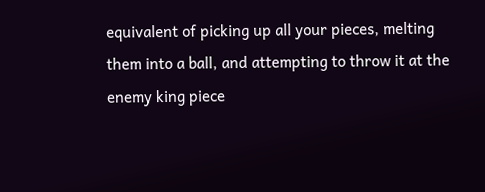equivalent of picking up all your pieces, melting them into a ball, and attempting to throw it at the enemy king piece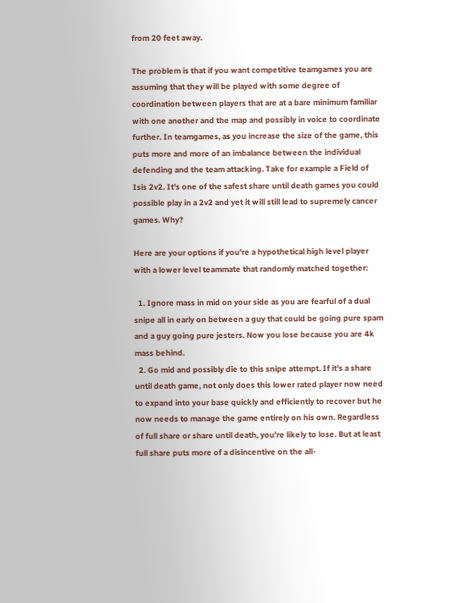from 20 feet away.

The problem is that if you want competitive teamgames you are assuming that they will be played with some degree of coordination between players that are at a bare minimum familiar with one another and the map and possibly in voice to coordinate further. In teamgames, as you increase the size of the game, this puts more and more of an imbalance between the individual defending and the team attacking. Take for example a Field of Isis 2v2. It's one of the safest share until death games you could possible play in a 2v2 and yet it will still lead to supremely cancer games. Why?

Here are your options if you're a hypothetical high level player with a lower level teammate that randomly matched together:

  1. Ignore mass in mid on your side as you are fearful of a dual snipe all in early on between a guy that could be going pure spam and a guy going pure jesters. Now you lose because you are 4k mass behind.
  2. Go mid and possibly die to this snipe attempt. If it's a share until death game, not only does this lower rated player now need to expand into your base quickly and efficiently to recover but he now needs to manage the game entirely on his own. Regardless of full share or share until death, you're likely to lose. But at least full share puts more of a disincentive on the all-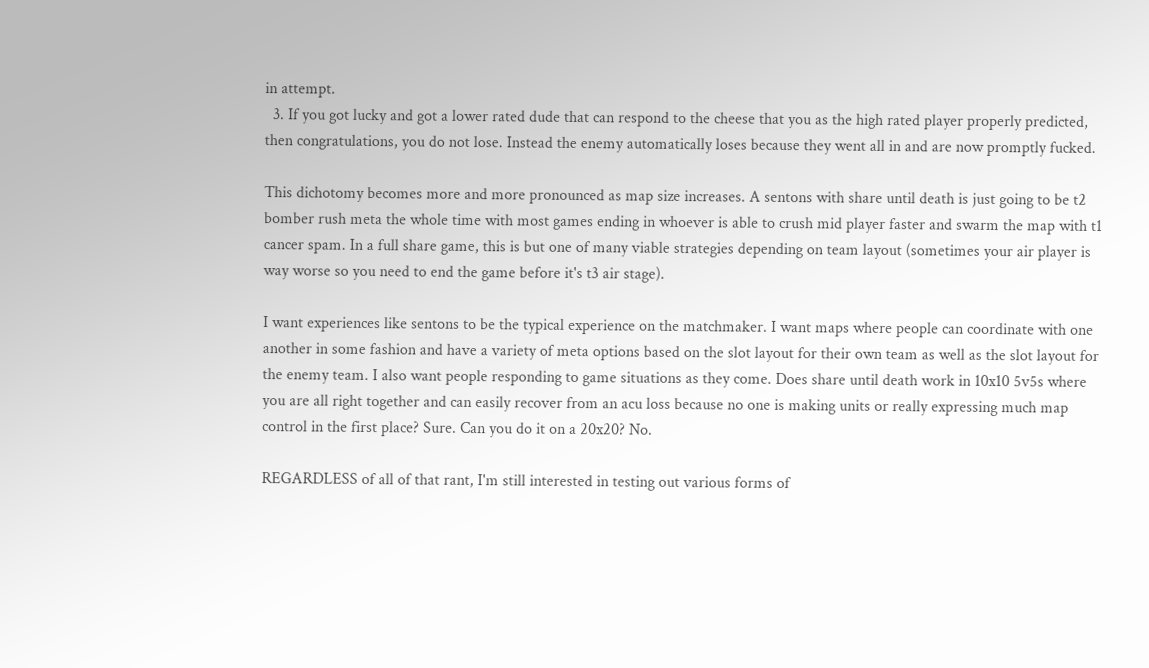in attempt.
  3. If you got lucky and got a lower rated dude that can respond to the cheese that you as the high rated player properly predicted, then congratulations, you do not lose. Instead the enemy automatically loses because they went all in and are now promptly fucked.

This dichotomy becomes more and more pronounced as map size increases. A sentons with share until death is just going to be t2 bomber rush meta the whole time with most games ending in whoever is able to crush mid player faster and swarm the map with t1 cancer spam. In a full share game, this is but one of many viable strategies depending on team layout (sometimes your air player is way worse so you need to end the game before it's t3 air stage).

I want experiences like sentons to be the typical experience on the matchmaker. I want maps where people can coordinate with one another in some fashion and have a variety of meta options based on the slot layout for their own team as well as the slot layout for the enemy team. I also want people responding to game situations as they come. Does share until death work in 10x10 5v5s where you are all right together and can easily recover from an acu loss because no one is making units or really expressing much map control in the first place? Sure. Can you do it on a 20x20? No.

REGARDLESS of all of that rant, I'm still interested in testing out various forms of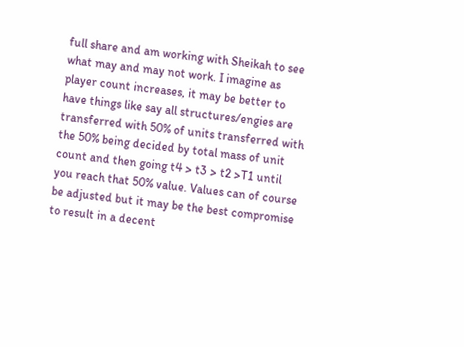full share and am working with Sheikah to see what may and may not work. I imagine as player count increases, it may be better to have things like say all structures/engies are transferred with 50% of units transferred with the 50% being decided by total mass of unit count and then going t4 > t3 > t2 >T1 until you reach that 50% value. Values can of course be adjusted but it may be the best compromise to result in a decent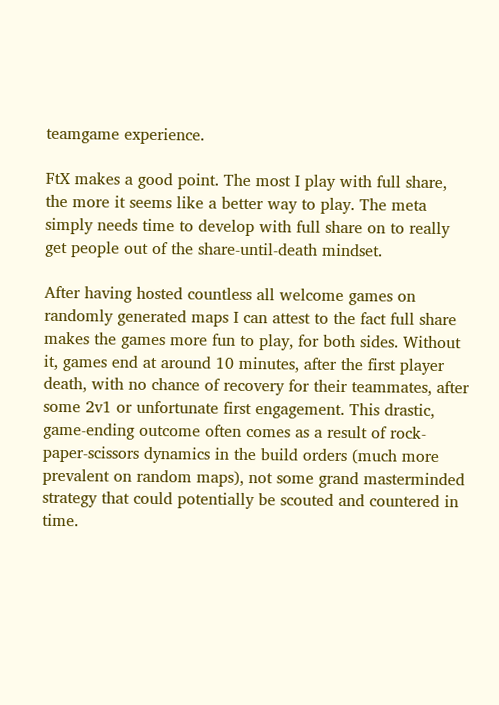teamgame experience.

FtX makes a good point. The most I play with full share, the more it seems like a better way to play. The meta simply needs time to develop with full share on to really get people out of the share-until-death mindset.

After having hosted countless all welcome games on randomly generated maps I can attest to the fact full share makes the games more fun to play, for both sides. Without it, games end at around 10 minutes, after the first player death, with no chance of recovery for their teammates, after some 2v1 or unfortunate first engagement. This drastic, game-ending outcome often comes as a result of rock-paper-scissors dynamics in the build orders (much more prevalent on random maps), not some grand masterminded strategy that could potentially be scouted and countered in time.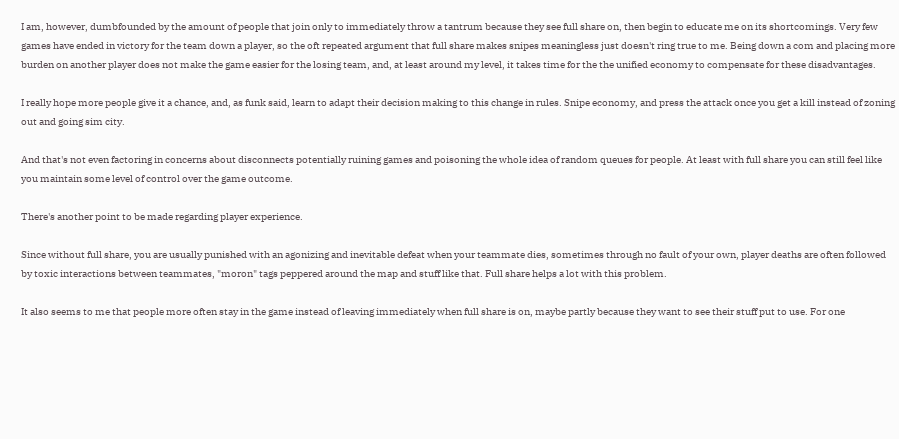I am, however, dumbfounded by the amount of people that join only to immediately throw a tantrum because they see full share on, then begin to educate me on its shortcomings. Very few games have ended in victory for the team down a player, so the oft repeated argument that full share makes snipes meaningless just doesn't ring true to me. Being down a com and placing more burden on another player does not make the game easier for the losing team, and, at least around my level, it takes time for the the unified economy to compensate for these disadvantages.

I really hope more people give it a chance, and, as funk said, learn to adapt their decision making to this change in rules. Snipe economy, and press the attack once you get a kill instead of zoning out and going sim city.

And that's not even factoring in concerns about disconnects potentially ruining games and poisoning the whole idea of random queues for people. At least with full share you can still feel like you maintain some level of control over the game outcome.

There's another point to be made regarding player experience.

Since without full share, you are usually punished with an agonizing and inevitable defeat when your teammate dies, sometimes through no fault of your own, player deaths are often followed by toxic interactions between teammates, "moron" tags peppered around the map and stuff like that. Full share helps a lot with this problem.

It also seems to me that people more often stay in the game instead of leaving immediately when full share is on, maybe partly because they want to see their stuff put to use. For one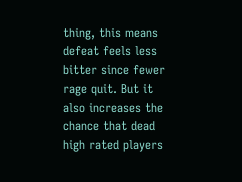thing, this means defeat feels less bitter since fewer rage quit. But it also increases the chance that dead high rated players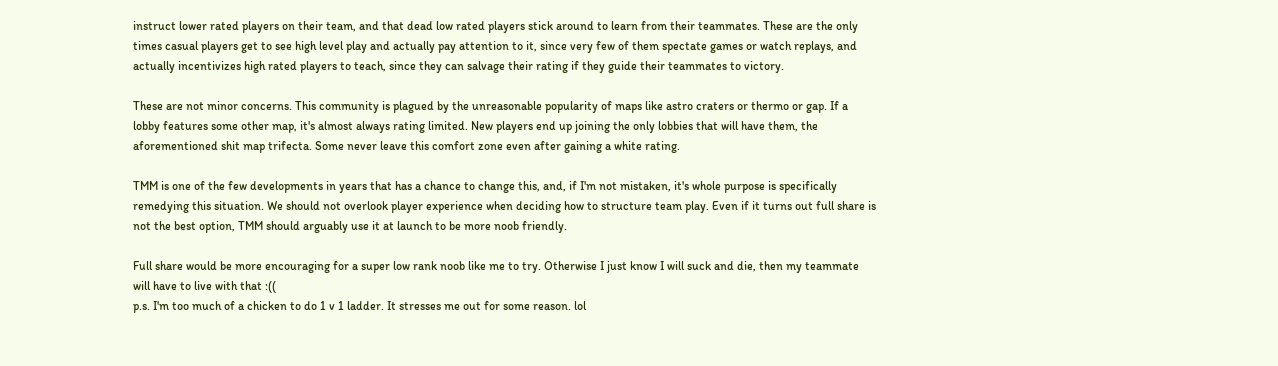instruct lower rated players on their team, and that dead low rated players stick around to learn from their teammates. These are the only times casual players get to see high level play and actually pay attention to it, since very few of them spectate games or watch replays, and actually incentivizes high rated players to teach, since they can salvage their rating if they guide their teammates to victory.

These are not minor concerns. This community is plagued by the unreasonable popularity of maps like astro craters or thermo or gap. If a lobby features some other map, it's almost always rating limited. New players end up joining the only lobbies that will have them, the aforementioned shit map trifecta. Some never leave this comfort zone even after gaining a white rating.

TMM is one of the few developments in years that has a chance to change this, and, if I'm not mistaken, it's whole purpose is specifically remedying this situation. We should not overlook player experience when deciding how to structure team play. Even if it turns out full share is not the best option, TMM should arguably use it at launch to be more noob friendly.

Full share would be more encouraging for a super low rank noob like me to try. Otherwise I just know I will suck and die, then my teammate will have to live with that :((
p.s. I'm too much of a chicken to do 1 v 1 ladder. It stresses me out for some reason. lol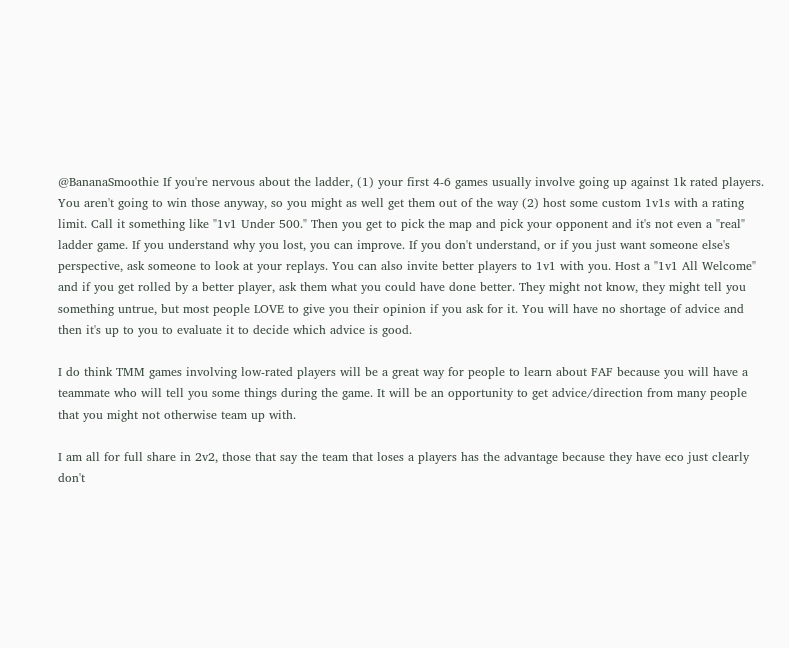@BananaSmoothie If you're nervous about the ladder, (1) your first 4-6 games usually involve going up against 1k rated players. You aren't going to win those anyway, so you might as well get them out of the way (2) host some custom 1v1s with a rating limit. Call it something like "1v1 Under 500." Then you get to pick the map and pick your opponent and it's not even a "real" ladder game. If you understand why you lost, you can improve. If you don't understand, or if you just want someone else's perspective, ask someone to look at your replays. You can also invite better players to 1v1 with you. Host a "1v1 All Welcome" and if you get rolled by a better player, ask them what you could have done better. They might not know, they might tell you something untrue, but most people LOVE to give you their opinion if you ask for it. You will have no shortage of advice and then it's up to you to evaluate it to decide which advice is good.

I do think TMM games involving low-rated players will be a great way for people to learn about FAF because you will have a teammate who will tell you some things during the game. It will be an opportunity to get advice/direction from many people that you might not otherwise team up with.

I am all for full share in 2v2, those that say the team that loses a players has the advantage because they have eco just clearly don't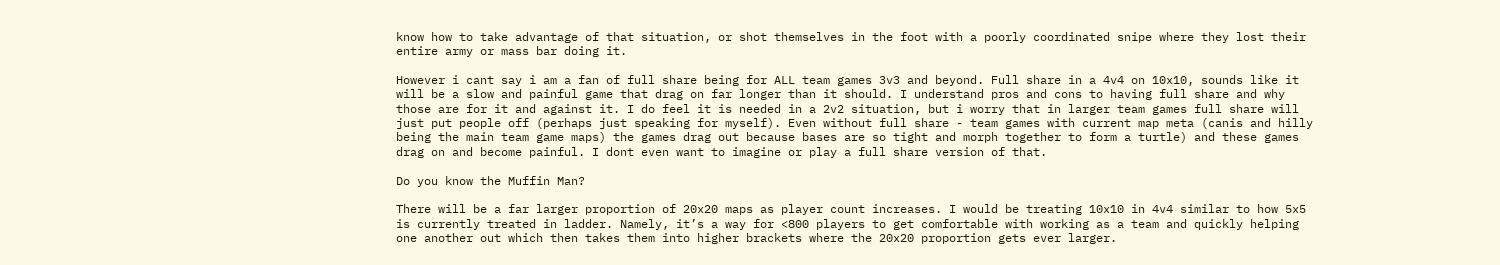know how to take advantage of that situation, or shot themselves in the foot with a poorly coordinated snipe where they lost their entire army or mass bar doing it.

However i cant say i am a fan of full share being for ALL team games 3v3 and beyond. Full share in a 4v4 on 10x10, sounds like it will be a slow and painful game that drag on far longer than it should. I understand pros and cons to having full share and why those are for it and against it. I do feel it is needed in a 2v2 situation, but i worry that in larger team games full share will just put people off (perhaps just speaking for myself). Even without full share - team games with current map meta (canis and hilly being the main team game maps) the games drag out because bases are so tight and morph together to form a turtle) and these games drag on and become painful. I dont even want to imagine or play a full share version of that.

Do you know the Muffin Man?

There will be a far larger proportion of 20x20 maps as player count increases. I would be treating 10x10 in 4v4 similar to how 5x5 is currently treated in ladder. Namely, it’s a way for <800 players to get comfortable with working as a team and quickly helping one another out which then takes them into higher brackets where the 20x20 proportion gets ever larger.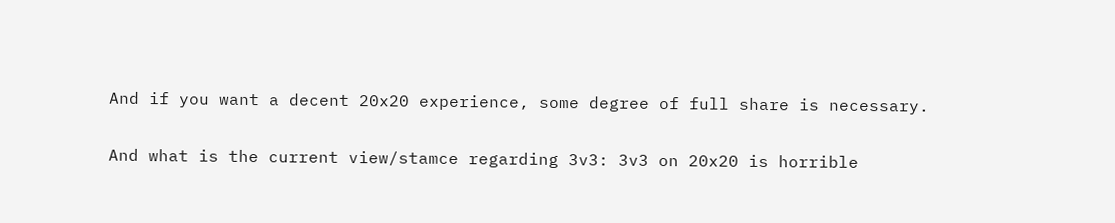And if you want a decent 20x20 experience, some degree of full share is necessary.

And what is the current view/stamce regarding 3v3: 3v3 on 20x20 is horrible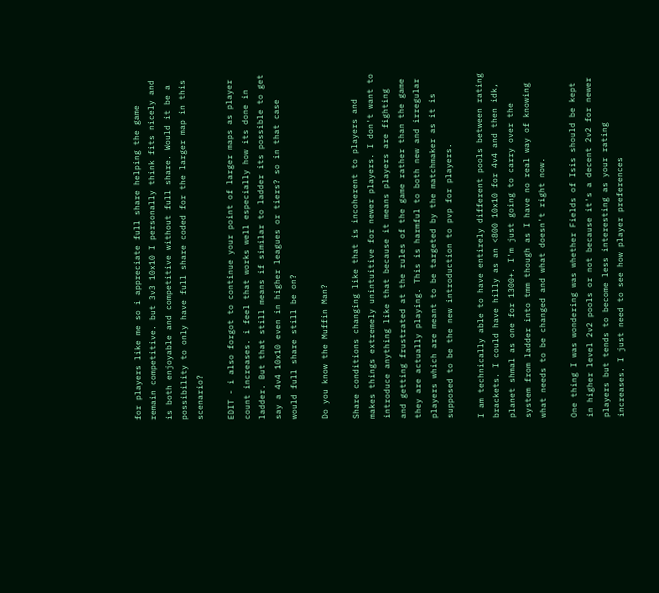for players like me so i appreciate full share helping the game remain competitive. but 3v3 10x10 I personally think fits nicely and is both enjoyable and competitive without full share. Would it be a possibility to only have full share coded for the larger map in this scenario?

EDIT - i also forgot to continue your point of larger maps as player count increases. i feel that works well especially how its done in ladder. But that still means if similar to ladder its possible to get say a 4v4 10x10 even in higher leagues or tiers? so in that case would full share still be on?

Do you know the Muffin Man?

Share conditions changing like that is incoherent to players and makes things extremely unintuitive for newer players. I don't want to introduce anything like that because it means players are fighting and getting frustrated at the rules of the game rather than the game they are actually playing. This is harmful to both new and irregular players which are meant to be targeted by the matchmaker as it is supposed to be the new introduction to pvp for players.

I am technically able to have entirely different pools between rating brackets. I could have hilly as an <800 10x10 for 4v4 and then idk, planet shmal as one for 1300+. I'm just going to carry over the system from ladder into tmm though as I have no real way of knowing what needs to be changed and what doesn't right now.

One thing I was wondering was whether Fields of Isis should be kept in higher level 2v2 pools or not because it's a decent 2v2 for newer players but tends to become less interesting as your rating increases. I just need to see how player preferences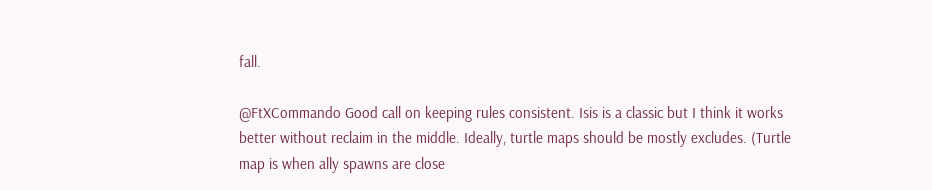fall.

@FtXCommando Good call on keeping rules consistent. Isis is a classic but I think it works better without reclaim in the middle. Ideally, turtle maps should be mostly excludes. (Turtle map is when ally spawns are close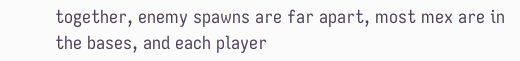together, enemy spawns are far apart, most mex are in the bases, and each player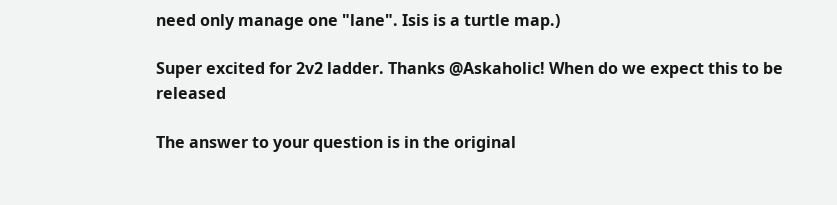need only manage one "lane". Isis is a turtle map.)

Super excited for 2v2 ladder. Thanks @Askaholic! When do we expect this to be released

The answer to your question is in the original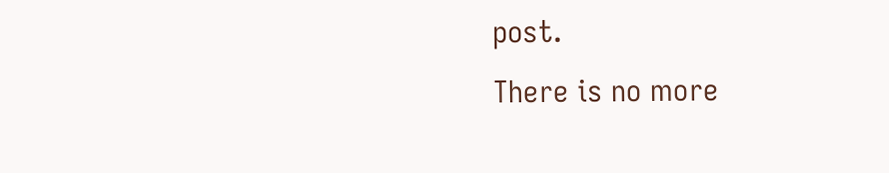post.
There is no more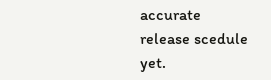accurate release scedule yet.